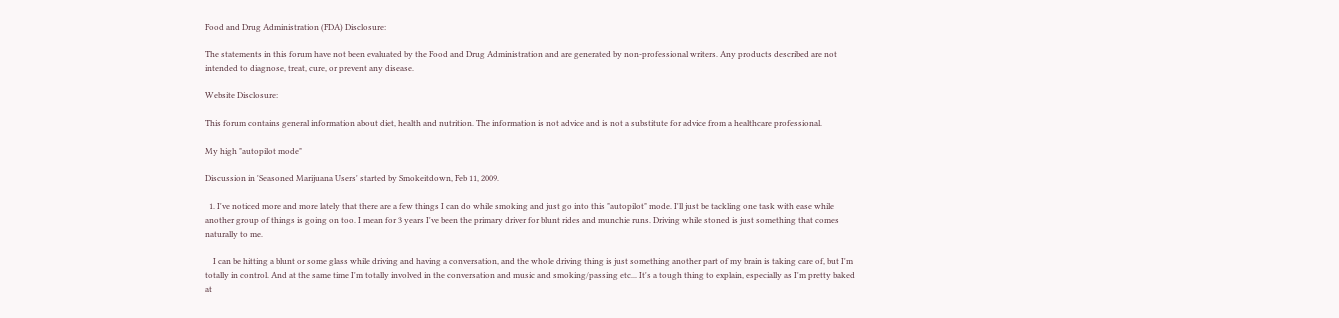Food and Drug Administration (FDA) Disclosure:

The statements in this forum have not been evaluated by the Food and Drug Administration and are generated by non-professional writers. Any products described are not intended to diagnose, treat, cure, or prevent any disease.

Website Disclosure:

This forum contains general information about diet, health and nutrition. The information is not advice and is not a substitute for advice from a healthcare professional.

My high "autopilot mode"

Discussion in 'Seasoned Marijuana Users' started by Smokeitdown, Feb 11, 2009.

  1. I've noticed more and more lately that there are a few things I can do while smoking and just go into this "autopilot" mode. I'll just be tackling one task with ease while another group of things is going on too. I mean for 3 years I've been the primary driver for blunt rides and munchie runs. Driving while stoned is just something that comes naturally to me.

    I can be hitting a blunt or some glass while driving and having a conversation, and the whole driving thing is just something another part of my brain is taking care of, but I'm totally in control. And at the same time I'm totally involved in the conversation and music and smoking/passing etc... It's a tough thing to explain, especially as I'm pretty baked at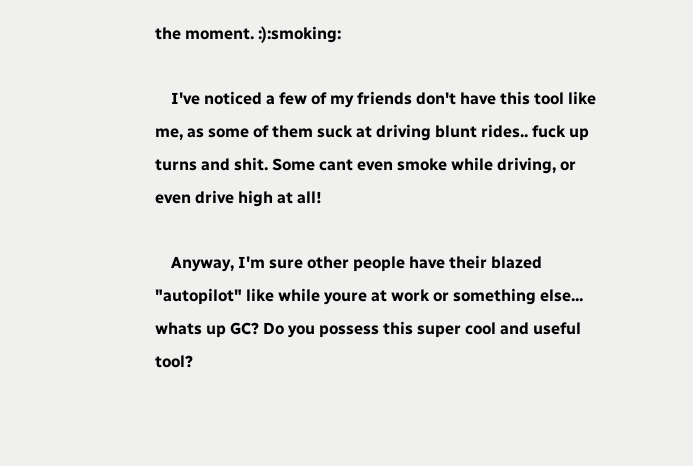the moment. :):smoking:

    I've noticed a few of my friends don't have this tool like me, as some of them suck at driving blunt rides.. fuck up turns and shit. Some cant even smoke while driving, or even drive high at all!

    Anyway, I'm sure other people have their blazed "autopilot" like while youre at work or something else... whats up GC? Do you possess this super cool and useful tool?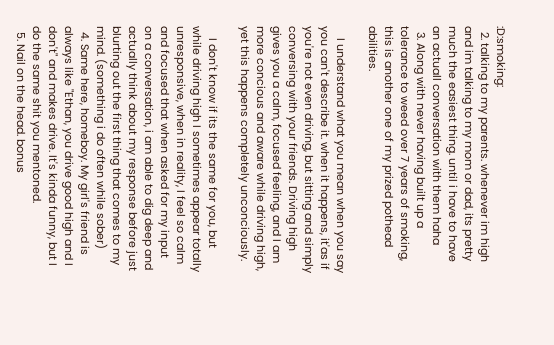:D:smoking:
  2. talking to my parents. whenever im high and im talking to my mom or dad, its pretty much the easiest thing. until i have to have an actuall conversation with them haha
  3. Along with never having built up a tolerance to weed over 7 years of smoking, this is another one of my prized pothead abilities.

    I understand what you mean when you say you can't describe it. when it happens, it'as if you're not even driving, but sitting and simply conversing with your friends. Driving high gives you a calm, focused feeling, and I am more concious and aware while driving high, yet this happens completely unconciously.

    I don't know if its the same for you, but while driving high I sometimes appear totally unresponsive, when in reality, I feel so calm and focused that when asked for my input on a conversation, i am able to dig deep and actually think about my response before just blurting out the first thing that comes to my mind. (something i do often while sober)
  4. Same here, homeboy. My girl's friend is always like "Ethan, you drive good high and I don't" and makes drive. It's kinda funny, but I do the same shit you mentoned.
  5. Nail on the head. bonus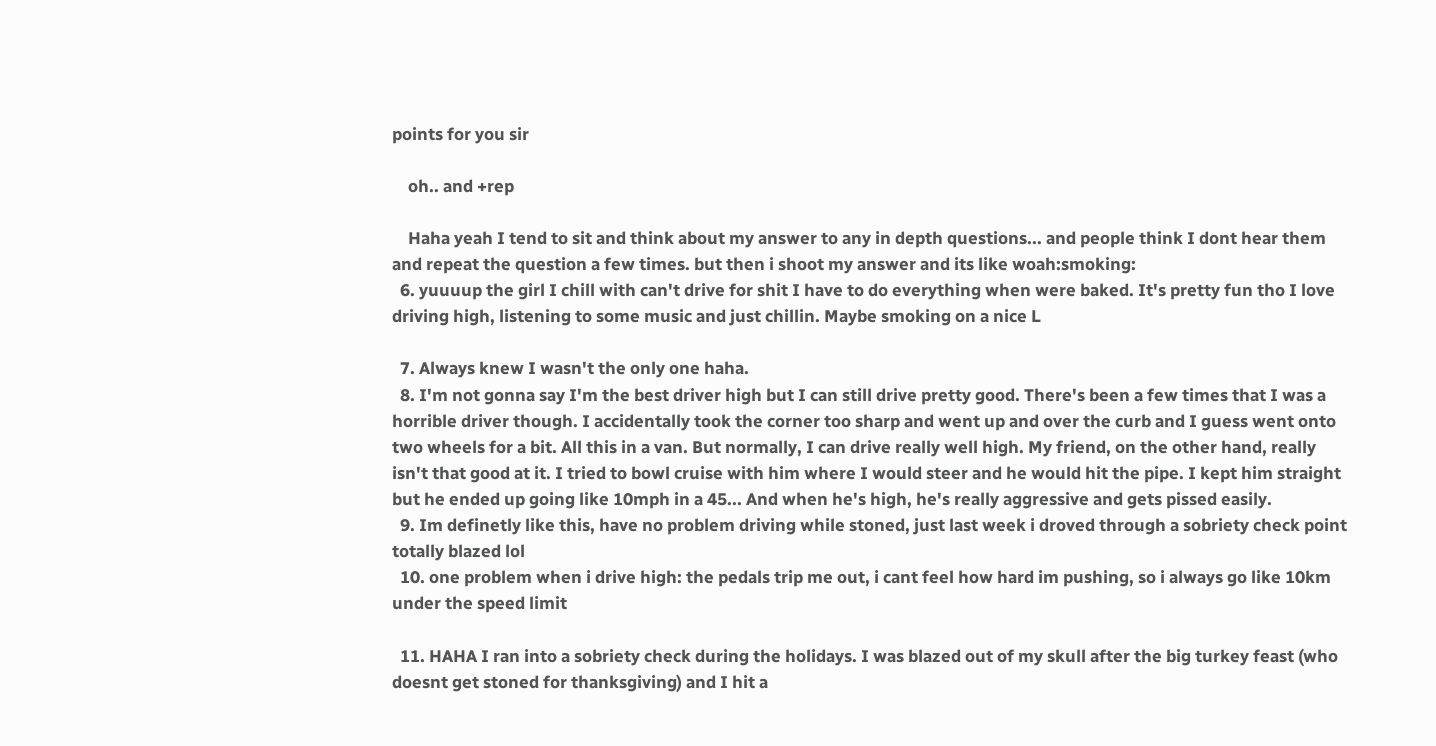points for you sir

    oh.. and +rep

    Haha yeah I tend to sit and think about my answer to any in depth questions... and people think I dont hear them and repeat the question a few times. but then i shoot my answer and its like woah:smoking:
  6. yuuuup the girl I chill with can't drive for shit I have to do everything when were baked. It's pretty fun tho I love driving high, listening to some music and just chillin. Maybe smoking on a nice L

  7. Always knew I wasn't the only one haha.
  8. I'm not gonna say I'm the best driver high but I can still drive pretty good. There's been a few times that I was a horrible driver though. I accidentally took the corner too sharp and went up and over the curb and I guess went onto two wheels for a bit. All this in a van. But normally, I can drive really well high. My friend, on the other hand, really isn't that good at it. I tried to bowl cruise with him where I would steer and he would hit the pipe. I kept him straight but he ended up going like 10mph in a 45... And when he's high, he's really aggressive and gets pissed easily.
  9. Im definetly like this, have no problem driving while stoned, just last week i droved through a sobriety check point totally blazed lol
  10. one problem when i drive high: the pedals trip me out, i cant feel how hard im pushing, so i always go like 10km under the speed limit

  11. HAHA I ran into a sobriety check during the holidays. I was blazed out of my skull after the big turkey feast (who doesnt get stoned for thanksgiving) and I hit a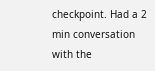checkpoint. Had a 2 min conversation with the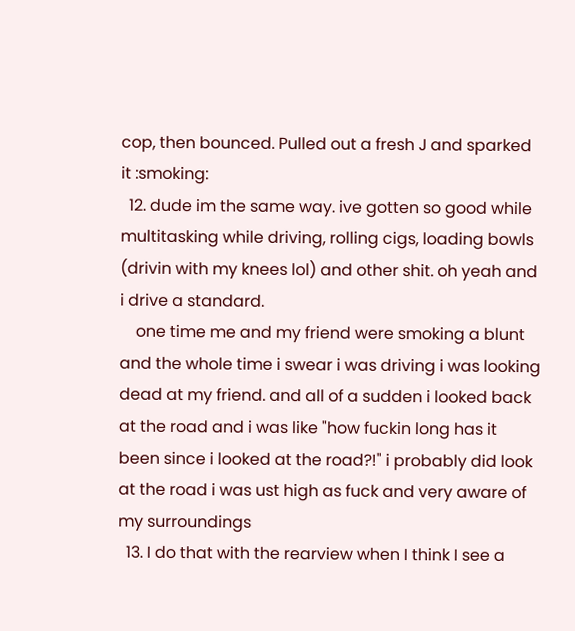cop, then bounced. Pulled out a fresh J and sparked it :smoking:
  12. dude im the same way. ive gotten so good while multitasking while driving, rolling cigs, loading bowls (drivin with my knees lol) and other shit. oh yeah and i drive a standard.
    one time me and my friend were smoking a blunt and the whole time i swear i was driving i was looking dead at my friend. and all of a sudden i looked back at the road and i was like "how fuckin long has it been since i looked at the road?!" i probably did look at the road i was ust high as fuck and very aware of my surroundings
  13. I do that with the rearview when I think I see a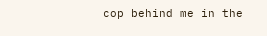cop behind me in the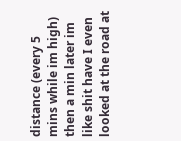distance (every 5 mins while im high) then a min later im like shit have I even looked at the road at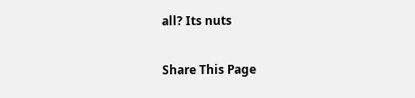all? Its nuts

Share This Page